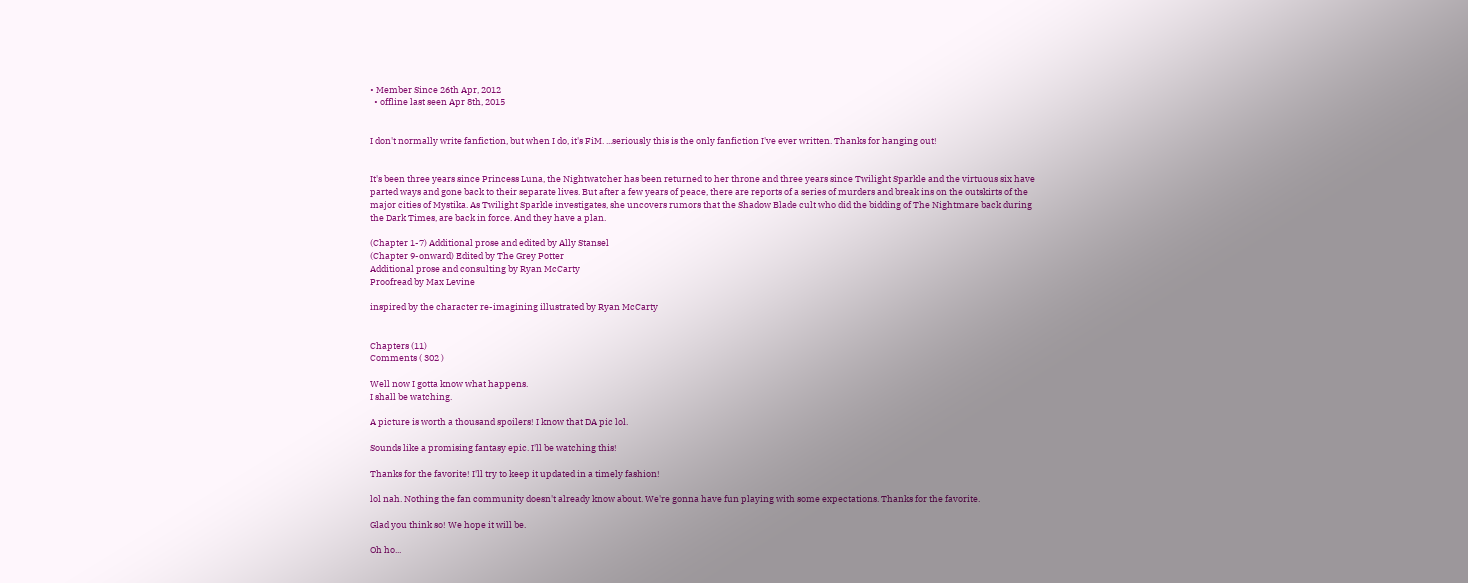• Member Since 26th Apr, 2012
  • offline last seen Apr 8th, 2015


I don't normally write fanfiction, but when I do, it's FiM. ...seriously this is the only fanfiction I've ever written. Thanks for hanging out!


It's been three years since Princess Luna, the Nightwatcher has been returned to her throne and three years since Twilight Sparkle and the virtuous six have parted ways and gone back to their separate lives. But after a few years of peace, there are reports of a series of murders and break ins on the outskirts of the major cities of Mystika. As Twilight Sparkle investigates, she uncovers rumors that the Shadow Blade cult who did the bidding of The Nightmare back during the Dark Times, are back in force. And they have a plan.

(Chapter 1-7) Additional prose and edited by Ally Stansel
(Chapter 9-onward) Edited by The Grey Potter
Additional prose and consulting by Ryan McCarty
Proofread by Max Levine

inspired by the character re-imagining illustrated by Ryan McCarty


Chapters (11)
Comments ( 302 )

Well now I gotta know what happens.
I shall be watching.

A picture is worth a thousand spoilers! I know that DA pic lol.

Sounds like a promising fantasy epic. I'll be watching this!

Thanks for the favorite! I'll try to keep it updated in a timely fashion!

lol nah. Nothing the fan community doesn't already know about. We're gonna have fun playing with some expectations. Thanks for the favorite.

Glad you think so! We hope it will be.

Oh ho...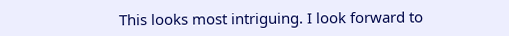This looks most intriguing. I look forward to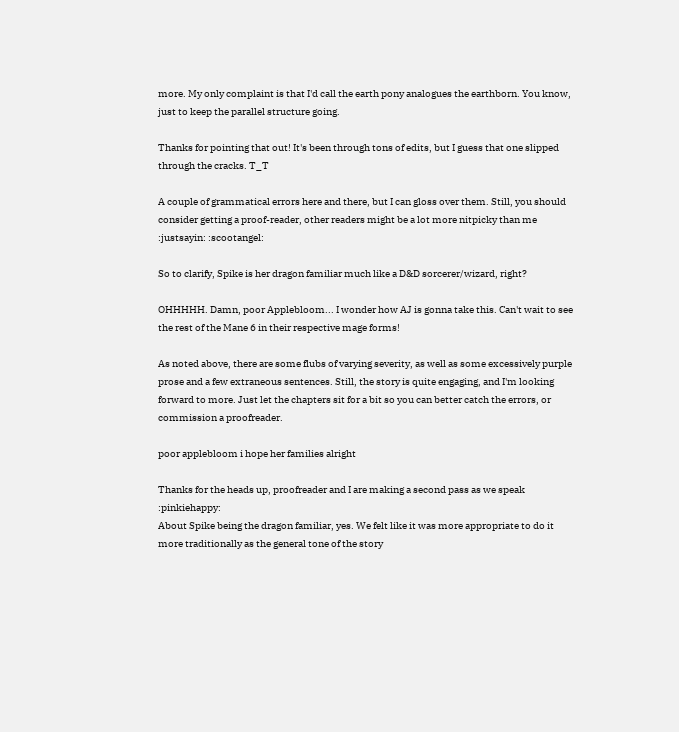more. My only complaint is that I'd call the earth pony analogues the earthborn. You know, just to keep the parallel structure going.

Thanks for pointing that out! It's been through tons of edits, but I guess that one slipped through the cracks. T_T

A couple of grammatical errors here and there, but I can gloss over them. Still, you should consider getting a proof-reader, other readers might be a lot more nitpicky than me :justsayin: :scootangel:

So to clarify, Spike is her dragon familiar much like a D&D sorcerer/wizard, right?

OHHHHH. Damn, poor Applebloom... I wonder how AJ is gonna take this. Can't wait to see the rest of the Mane 6 in their respective mage forms!

As noted above, there are some flubs of varying severity, as well as some excessively purple prose and a few extraneous sentences. Still, the story is quite engaging, and I'm looking forward to more. Just let the chapters sit for a bit so you can better catch the errors, or commission a proofreader.

poor applebloom i hope her families alright

Thanks for the heads up, proofreader and I are making a second pass as we speak :pinkiehappy:
About Spike being the dragon familiar, yes. We felt like it was more appropriate to do it more traditionally as the general tone of the story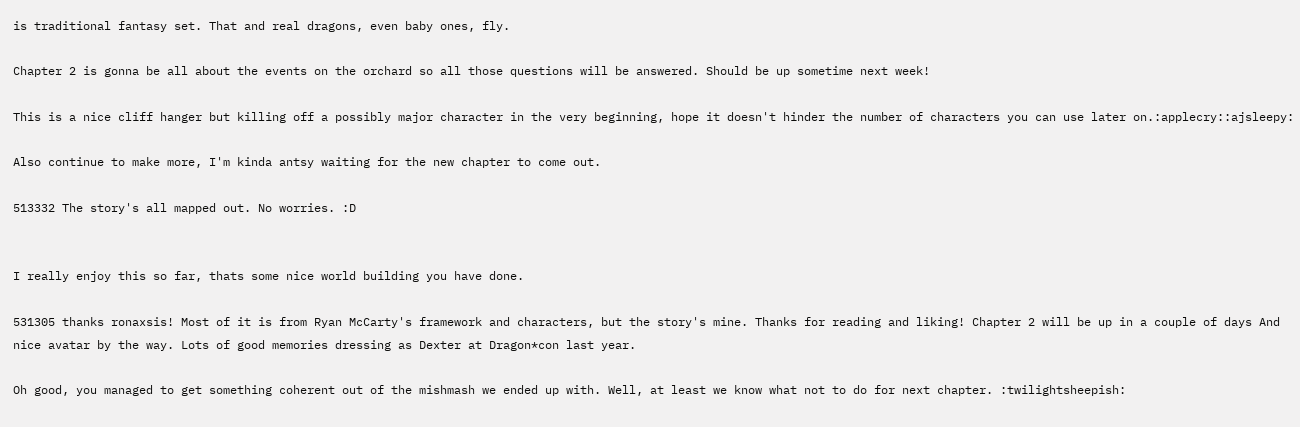is traditional fantasy set. That and real dragons, even baby ones, fly.

Chapter 2 is gonna be all about the events on the orchard so all those questions will be answered. Should be up sometime next week!

This is a nice cliff hanger but killing off a possibly major character in the very beginning, hope it doesn't hinder the number of characters you can use later on.:applecry::ajsleepy:

Also continue to make more, I'm kinda antsy waiting for the new chapter to come out.

513332 The story's all mapped out. No worries. :D


I really enjoy this so far, thats some nice world building you have done.

531305 thanks ronaxsis! Most of it is from Ryan McCarty's framework and characters, but the story's mine. Thanks for reading and liking! Chapter 2 will be up in a couple of days And nice avatar by the way. Lots of good memories dressing as Dexter at Dragon*con last year.

Oh good, you managed to get something coherent out of the mishmash we ended up with. Well, at least we know what not to do for next chapter. :twilightsheepish: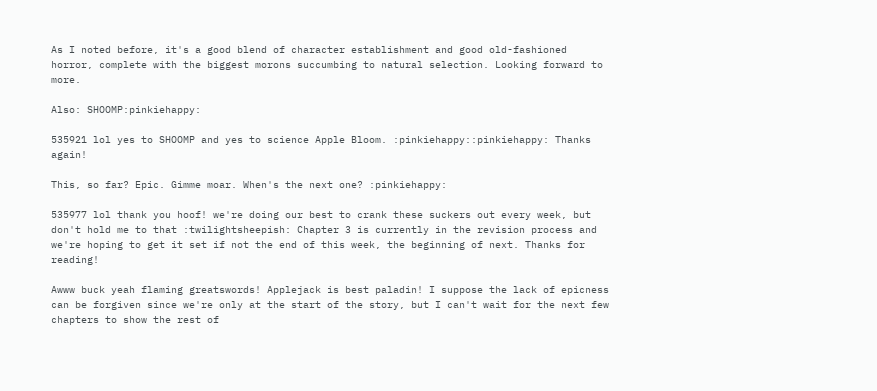As I noted before, it's a good blend of character establishment and good old-fashioned horror, complete with the biggest morons succumbing to natural selection. Looking forward to more.

Also: SHOOMP:pinkiehappy:

535921 lol yes to SHOOMP and yes to science Apple Bloom. :pinkiehappy::pinkiehappy: Thanks again!

This, so far? Epic. Gimme moar. When's the next one? :pinkiehappy:

535977 lol thank you hoof! we're doing our best to crank these suckers out every week, but don't hold me to that :twilightsheepish: Chapter 3 is currently in the revision process and we're hoping to get it set if not the end of this week, the beginning of next. Thanks for reading!

Awww buck yeah flaming greatswords! Applejack is best paladin! I suppose the lack of epicness can be forgiven since we're only at the start of the story, but I can't wait for the next few chapters to show the rest of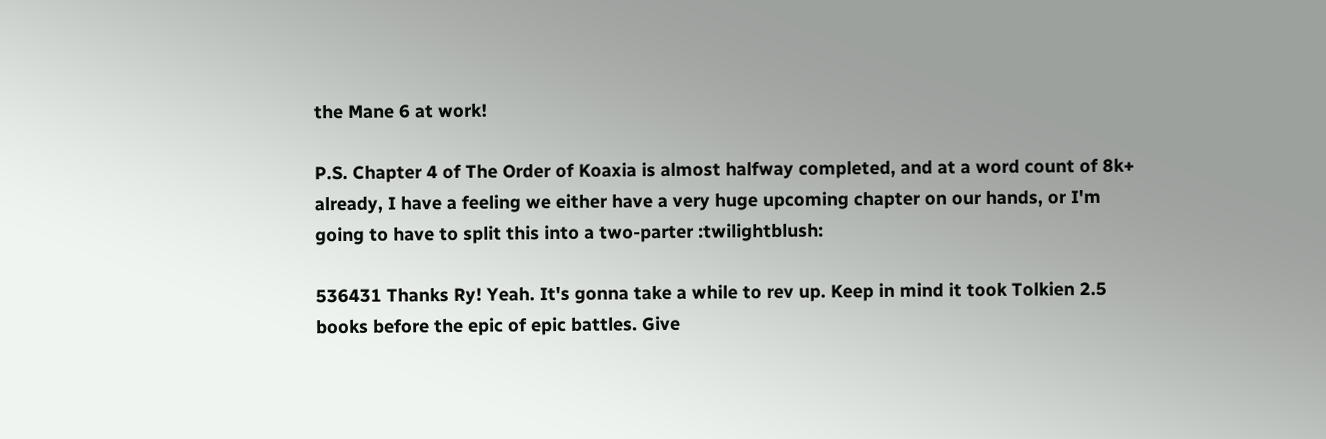the Mane 6 at work!

P.S. Chapter 4 of The Order of Koaxia is almost halfway completed, and at a word count of 8k+ already, I have a feeling we either have a very huge upcoming chapter on our hands, or I'm going to have to split this into a two-parter :twilightblush:

536431 Thanks Ry! Yeah. It's gonna take a while to rev up. Keep in mind it took Tolkien 2.5 books before the epic of epic battles. Give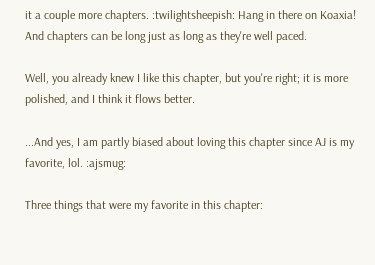it a couple more chapters. :twilightsheepish: Hang in there on Koaxia! And chapters can be long just as long as they're well paced.

Well, you already knew I like this chapter, but you're right; it is more polished, and I think it flows better.

...And yes, I am partly biased about loving this chapter since AJ is my favorite, lol. :ajsmug:

Three things that were my favorite in this chapter: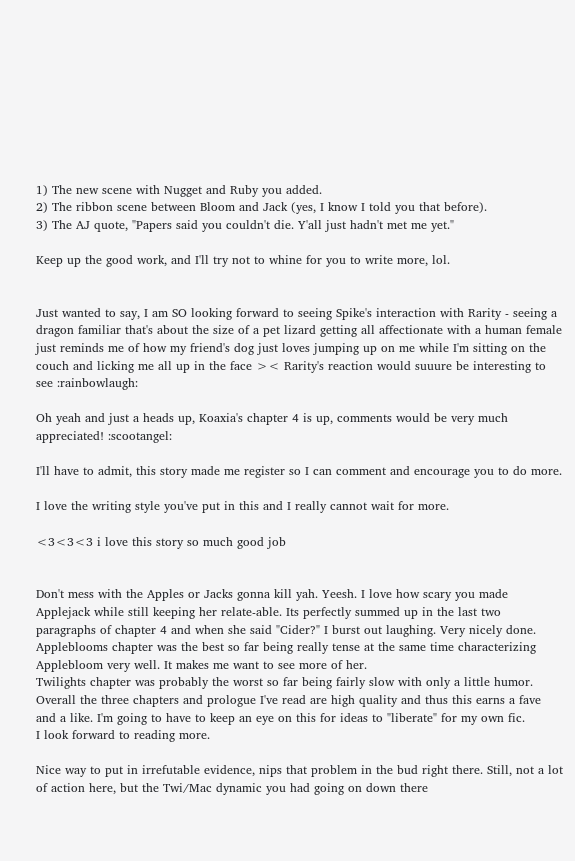1) The new scene with Nugget and Ruby you added.
2) The ribbon scene between Bloom and Jack (yes, I know I told you that before).
3) The AJ quote, "Papers said you couldn't die. Y'all just hadn't met me yet."

Keep up the good work, and I'll try not to whine for you to write more, lol.


Just wanted to say, I am SO looking forward to seeing Spike's interaction with Rarity - seeing a dragon familiar that's about the size of a pet lizard getting all affectionate with a human female just reminds me of how my friend's dog just loves jumping up on me while I'm sitting on the couch and licking me all up in the face >< Rarity's reaction would suuure be interesting to see :rainbowlaugh:

Oh yeah and just a heads up, Koaxia's chapter 4 is up, comments would be very much appreciated! :scootangel:

I'll have to admit, this story made me register so I can comment and encourage you to do more.

I love the writing style you've put in this and I really cannot wait for more.

<3<3<3 i love this story so much good job


Don't mess with the Apples or Jacks gonna kill yah. Yeesh. I love how scary you made Applejack while still keeping her relate-able. Its perfectly summed up in the last two paragraphs of chapter 4 and when she said "Cider?" I burst out laughing. Very nicely done.
Appleblooms chapter was the best so far being really tense at the same time characterizing Applebloom very well. It makes me want to see more of her.
Twilights chapter was probably the worst so far being fairly slow with only a little humor.
Overall the three chapters and prologue I've read are high quality and thus this earns a fave and a like. I'm going to have to keep an eye on this for ideas to "liberate" for my own fic.
I look forward to reading more.

Nice way to put in irrefutable evidence, nips that problem in the bud right there. Still, not a lot of action here, but the Twi/Mac dynamic you had going on down there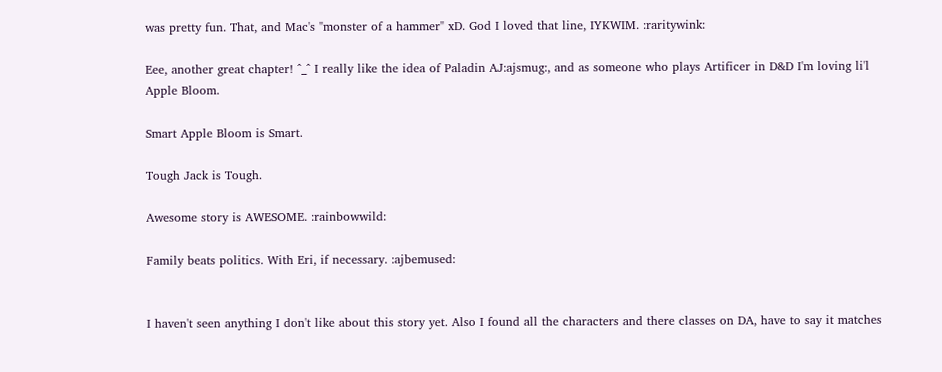was pretty fun. That, and Mac's "monster of a hammer" xD. God I loved that line, IYKWIM. :raritywink:

Eee, another great chapter! ^_^ I really like the idea of Paladin AJ:ajsmug:, and as someone who plays Artificer in D&D I'm loving li'l Apple Bloom.

Smart Apple Bloom is Smart.

Tough Jack is Tough.

Awesome story is AWESOME. :rainbowwild:

Family beats politics. With Eri, if necessary. :ajbemused:


I haven't seen anything I don't like about this story yet. Also I found all the characters and there classes on DA, have to say it matches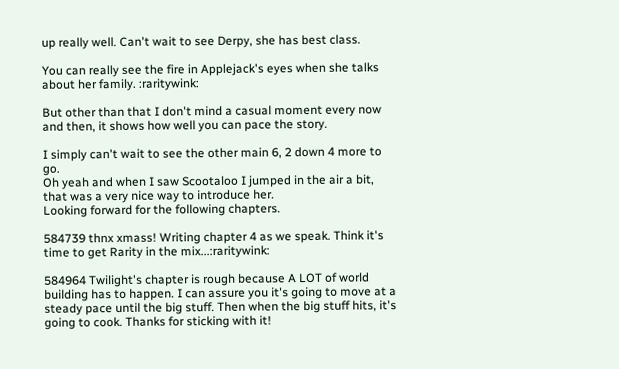up really well. Can't wait to see Derpy, she has best class.

You can really see the fire in Applejack's eyes when she talks about her family. :raritywink:

But other than that I don't mind a casual moment every now and then, it shows how well you can pace the story.

I simply can't wait to see the other main 6, 2 down 4 more to go.
Oh yeah and when I saw Scootaloo I jumped in the air a bit, that was a very nice way to introduce her.
Looking forward for the following chapters.

584739 thnx xmass! Writing chapter 4 as we speak. Think it's time to get Rarity in the mix...:raritywink:

584964 Twilight's chapter is rough because A LOT of world building has to happen. I can assure you it's going to move at a steady pace until the big stuff. Then when the big stuff hits, it's going to cook. Thanks for sticking with it!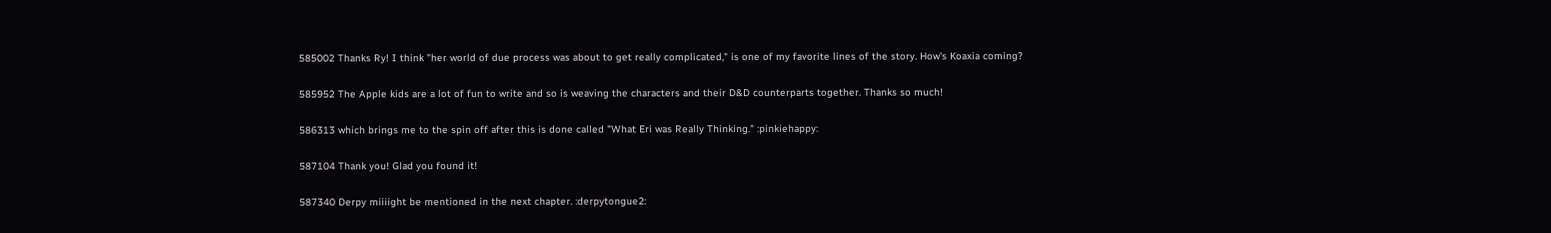585002 Thanks Ry! I think "her world of due process was about to get really complicated," is one of my favorite lines of the story. How's Koaxia coming?

585952 The Apple kids are a lot of fun to write and so is weaving the characters and their D&D counterparts together. Thanks so much!

586313 which brings me to the spin off after this is done called "What Eri was Really Thinking." :pinkiehappy:

587104 Thank you! Glad you found it!

587340 Derpy miiiight be mentioned in the next chapter. :derpytongue2: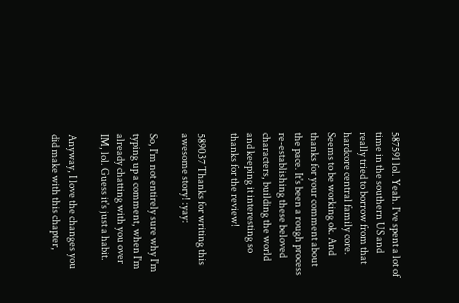587591 lol. Yeah. I've spent a lot of time in the southern US and really tried to borrow from that hardcore central family core. Seems to be working ok. And thanks for your comment about the pace. It's been a rough process re-establishing these beloved characters, building the world and keeping it interesting so thanks for the review!

589037 Thanks for writing this awesome story! :yay:

So, I'm not entirely sure why I'm typing up a comment, when I'm already chatting with you over IM, lol. Guess it's just a habit.

Anyway, I love the changes you did make with this chapter,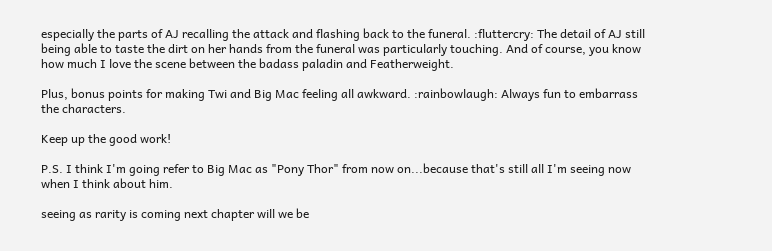especially the parts of AJ recalling the attack and flashing back to the funeral. :fluttercry: The detail of AJ still being able to taste the dirt on her hands from the funeral was particularly touching. And of course, you know how much I love the scene between the badass paladin and Featherweight.

Plus, bonus points for making Twi and Big Mac feeling all awkward. :rainbowlaugh: Always fun to embarrass the characters.

Keep up the good work!

P.S. I think I'm going refer to Big Mac as "Pony Thor" from now on...because that's still all I'm seeing now when I think about him.

seeing as rarity is coming next chapter will we be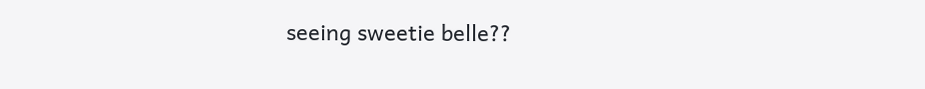seeing sweetie belle??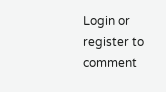Login or register to comment